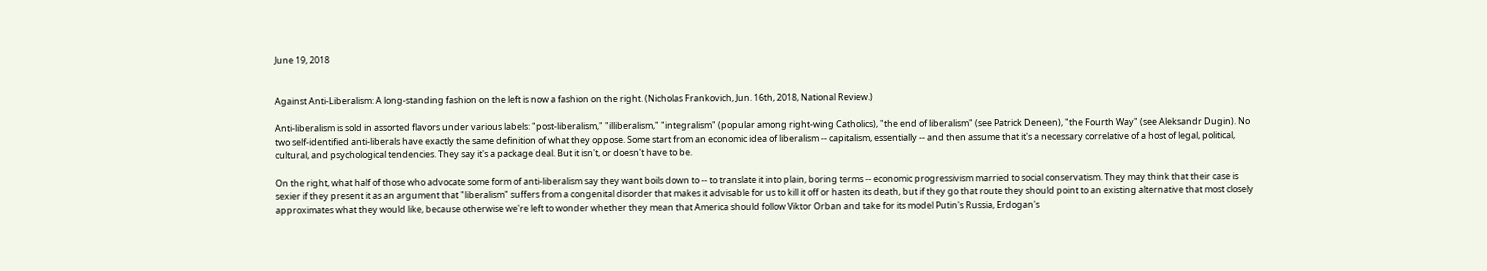June 19, 2018


Against Anti-Liberalism: A long-standing fashion on the left is now a fashion on the right. (Nicholas Frankovich, Jun. 16th, 2018, National Review.)

Anti-liberalism is sold in assorted flavors under various labels: "post-liberalism," "illiberalism," "integralism" (popular among right-wing Catholics), "the end of liberalism" (see Patrick Deneen), "the Fourth Way" (see Aleksandr Dugin). No two self-identified anti-liberals have exactly the same definition of what they oppose. Some start from an economic idea of liberalism -- capitalism, essentially -- and then assume that it's a necessary correlative of a host of legal, political, cultural, and psychological tendencies. They say it's a package deal. But it isn't, or doesn't have to be.

On the right, what half of those who advocate some form of anti-liberalism say they want boils down to -- to translate it into plain, boring terms -- economic progressivism married to social conservatism. They may think that their case is sexier if they present it as an argument that "liberalism" suffers from a congenital disorder that makes it advisable for us to kill it off or hasten its death, but if they go that route they should point to an existing alternative that most closely approximates what they would like, because otherwise we're left to wonder whether they mean that America should follow Viktor Orban and take for its model Putin's Russia, Erdogan's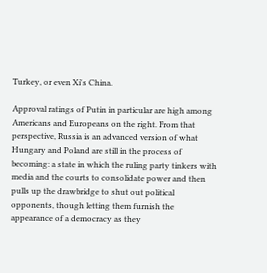Turkey, or even Xi's China.

Approval ratings of Putin in particular are high among Americans and Europeans on the right. From that perspective, Russia is an advanced version of what Hungary and Poland are still in the process of becoming: a state in which the ruling party tinkers with media and the courts to consolidate power and then pulls up the drawbridge to shut out political opponents, though letting them furnish the appearance of a democracy as they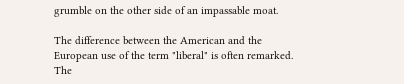grumble on the other side of an impassable moat.

The difference between the American and the European use of the term "liberal" is often remarked. The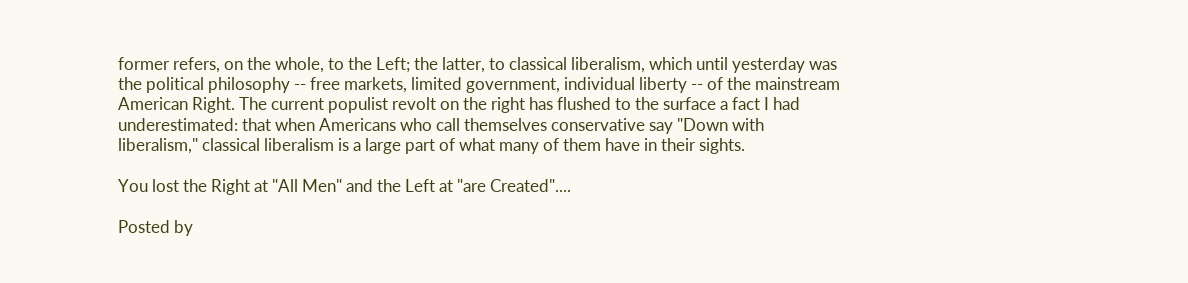former refers, on the whole, to the Left; the latter, to classical liberalism, which until yesterday was the political philosophy -- free markets, limited government, individual liberty -- of the mainstream American Right. The current populist revolt on the right has flushed to the surface a fact I had underestimated: that when Americans who call themselves conservative say "Down with liberalism," classical liberalism is a large part of what many of them have in their sights.

You lost the Right at "All Men" and the Left at "are Created"....

Posted by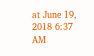at June 19, 2018 6:37 AM